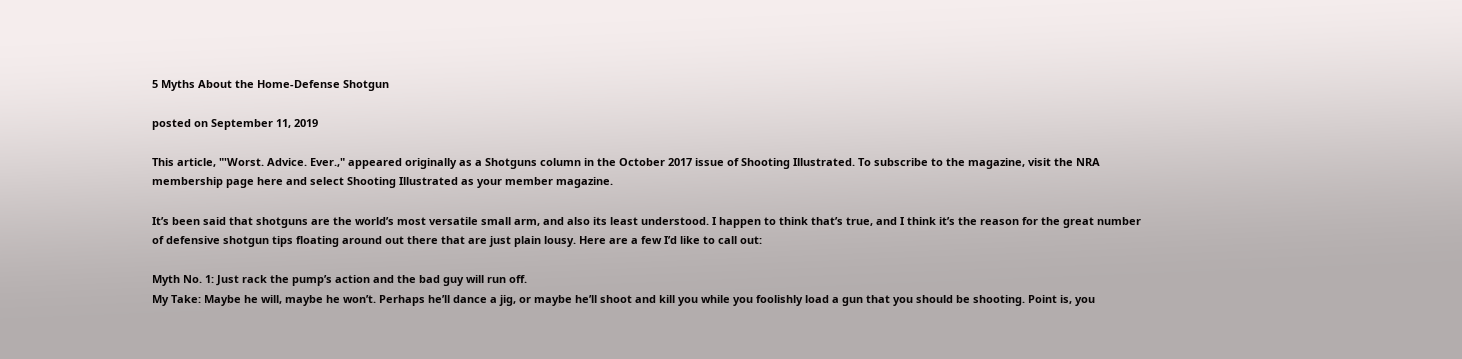5 Myths About the Home-Defense Shotgun

posted on September 11, 2019

This article, "'Worst. Advice. Ever.," appeared originally as a Shotguns column in the October 2017 issue of Shooting Illustrated. To subscribe to the magazine, visit the NRA membership page here and select Shooting Illustrated as your member magazine.

It’s been said that shotguns are the world’s most versatile small arm, and also its least understood. I happen to think that’s true, and I think it’s the reason for the great number of defensive shotgun tips floating around out there that are just plain lousy. Here are a few I’d like to call out:

Myth No. 1: Just rack the pump’s action and the bad guy will run off.
My Take: Maybe he will, maybe he won’t. Perhaps he’ll dance a jig, or maybe he’ll shoot and kill you while you foolishly load a gun that you should be shooting. Point is, you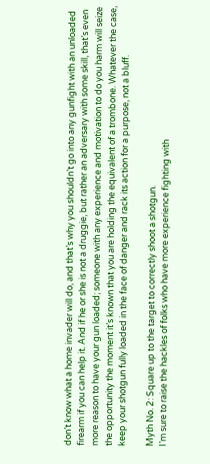don’t know what a home invader will do, and that’s why you shouldn’t go into any gunfight with an unloaded firearm if you can help it. And if he or she is not a druggie, but rather an adversary with some skill, that’s even more reason to have your gun loaded; someone with any experience and motivation to do you harm will seize the opportunity the moment it’s known that you are holding the equivalent of a trombone. Whatever the case, keep your shotgun fully loaded in the face of danger and rack its action for a purpose, not a bluff.

Myth No. 2: Square up to the target to correctly shoot a shotgun.
I’m sure to raise the hackles of folks who have more experience fighting with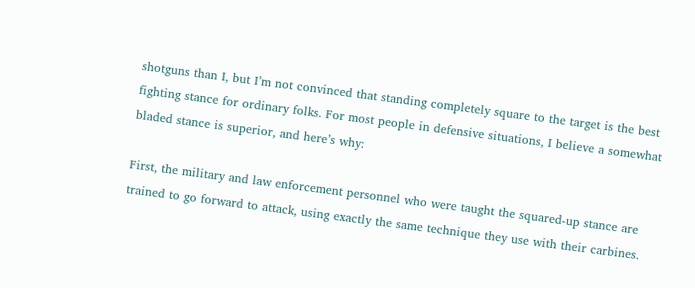shotguns than I, but I’m not convinced that standing completely square to the target is the best fighting stance for ordinary folks. For most people in defensive situations, I believe a somewhat bladed stance is superior, and here’s why:

First, the military and law enforcement personnel who were taught the squared-up stance are trained to go forward to attack, using exactly the same technique they use with their carbines.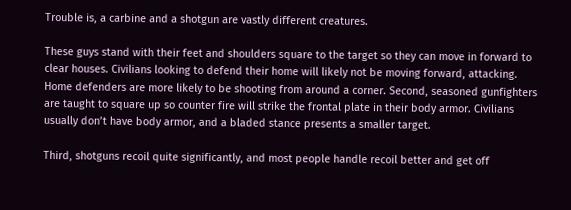Trouble is, a carbine and a shotgun are vastly different creatures.

These guys stand with their feet and shoulders square to the target so they can move in forward to clear houses. Civilians looking to defend their home will likely not be moving forward, attacking. Home defenders are more likely to be shooting from around a corner. Second, seasoned gunfighters are taught to square up so counter fire will strike the frontal plate in their body armor. Civilians usually don’t have body armor, and a bladed stance presents a smaller target.

Third, shotguns recoil quite significantly, and most people handle recoil better and get off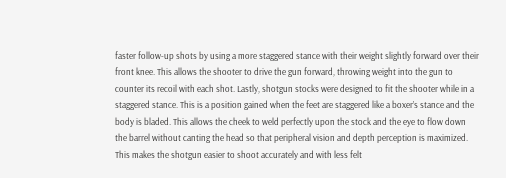faster follow-up shots by using a more staggered stance with their weight slightly forward over their front knee. This allows the shooter to drive the gun forward, throwing weight into the gun to counter its recoil with each shot. Lastly, shotgun stocks were designed to fit the shooter while in a staggered stance. This is a position gained when the feet are staggered like a boxer’s stance and the body is bladed. This allows the cheek to weld perfectly upon the stock and the eye to flow down the barrel without canting the head so that peripheral vision and depth perception is maximized. This makes the shotgun easier to shoot accurately and with less felt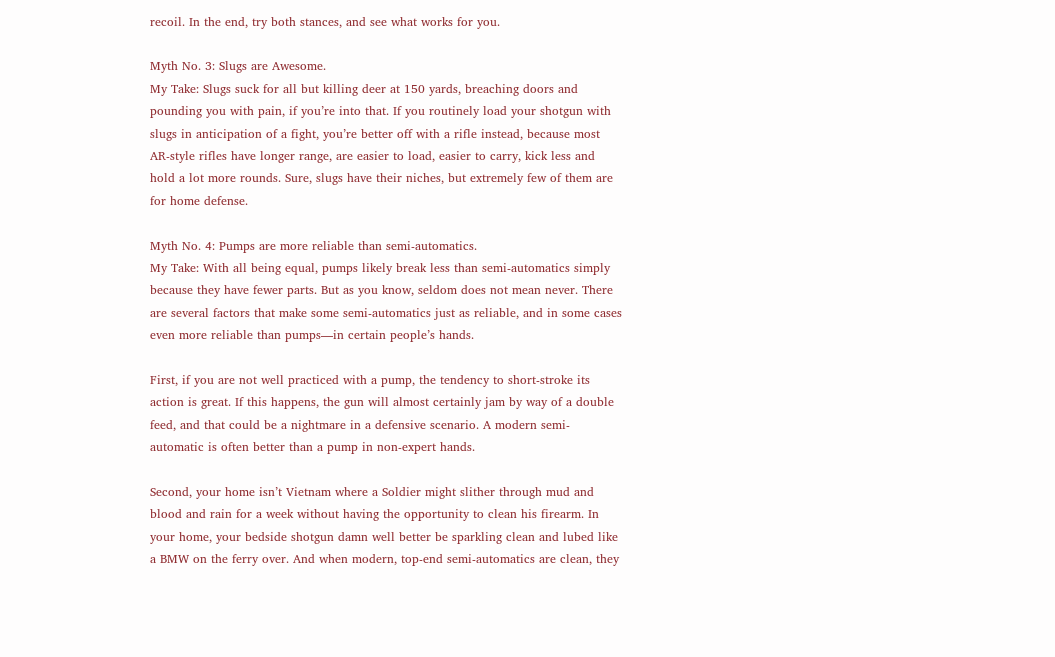recoil. In the end, try both stances, and see what works for you.

Myth No. 3: Slugs are Awesome.
My Take: Slugs suck for all but killing deer at 150 yards, breaching doors and pounding you with pain, if you’re into that. If you routinely load your shotgun with slugs in anticipation of a fight, you’re better off with a rifle instead, because most AR-style rifles have longer range, are easier to load, easier to carry, kick less and hold a lot more rounds. Sure, slugs have their niches, but extremely few of them are for home defense.

Myth No. 4: Pumps are more reliable than semi-automatics.
My Take: With all being equal, pumps likely break less than semi-automatics simply because they have fewer parts. But as you know, seldom does not mean never. There are several factors that make some semi-automatics just as reliable, and in some cases even more reliable than pumps—in certain people’s hands.

First, if you are not well practiced with a pump, the tendency to short-stroke its action is great. If this happens, the gun will almost certainly jam by way of a double feed, and that could be a nightmare in a defensive scenario. A modern semi-automatic is often better than a pump in non-expert hands.

Second, your home isn’t Vietnam where a Soldier might slither through mud and blood and rain for a week without having the opportunity to clean his firearm. In your home, your bedside shotgun damn well better be sparkling clean and lubed like a BMW on the ferry over. And when modern, top-end semi-automatics are clean, they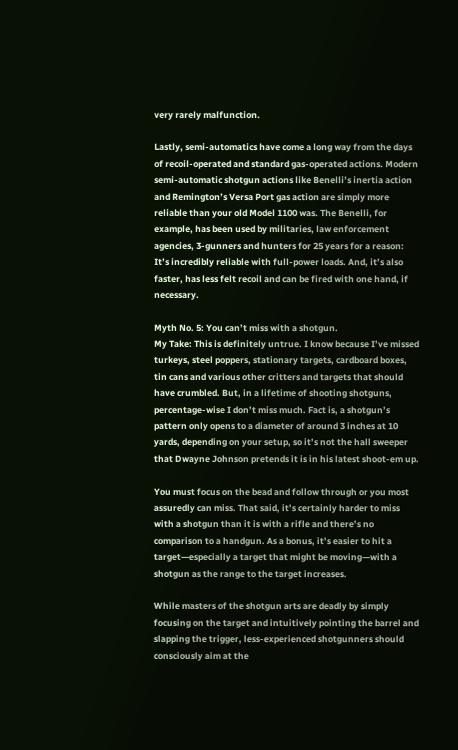very rarely malfunction.

Lastly, semi-automatics have come a long way from the days of recoil-operated and standard gas-operated actions. Modern semi-automatic shotgun actions like Benelli’s inertia action and Remington’s Versa Port gas action are simply more reliable than your old Model 1100 was. The Benelli, for example, has been used by militaries, law enforcement agencies, 3-gunners and hunters for 25 years for a reason: It’s incredibly reliable with full-power loads. And, it’s also faster, has less felt recoil and can be fired with one hand, if necessary.

Myth No. 5: You can’t miss with a shotgun.
My Take: This is definitely untrue. I know because I’ve missed turkeys, steel poppers, stationary targets, cardboard boxes, tin cans and various other critters and targets that should have crumbled. But, in a lifetime of shooting shotguns, percentage-wise I don’t miss much. Fact is, a shotgun’s pattern only opens to a diameter of around 3 inches at 10 yards, depending on your setup, so it’s not the hall sweeper that Dwayne Johnson pretends it is in his latest shoot-em up.

You must focus on the bead and follow through or you most assuredly can miss. That said, it’s certainly harder to miss with a shotgun than it is with a rifle and there’s no comparison to a handgun. As a bonus, it’s easier to hit a target—especially a target that might be moving—with a shotgun as the range to the target increases.

While masters of the shotgun arts are deadly by simply focusing on the target and intuitively pointing the barrel and slapping the trigger, less-experienced shotgunners should consciously aim at the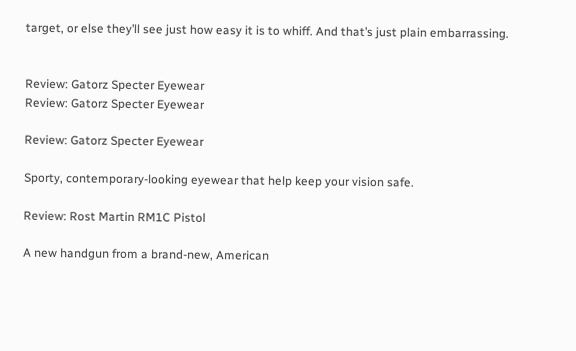target, or else they’ll see just how easy it is to whiff. And that’s just plain embarrassing.


Review: Gatorz Specter Eyewear
Review: Gatorz Specter Eyewear

Review: Gatorz Specter Eyewear

Sporty, contemporary-looking eyewear that help keep your vision safe.

Review: Rost Martin RM1C Pistol

A new handgun from a brand-new, American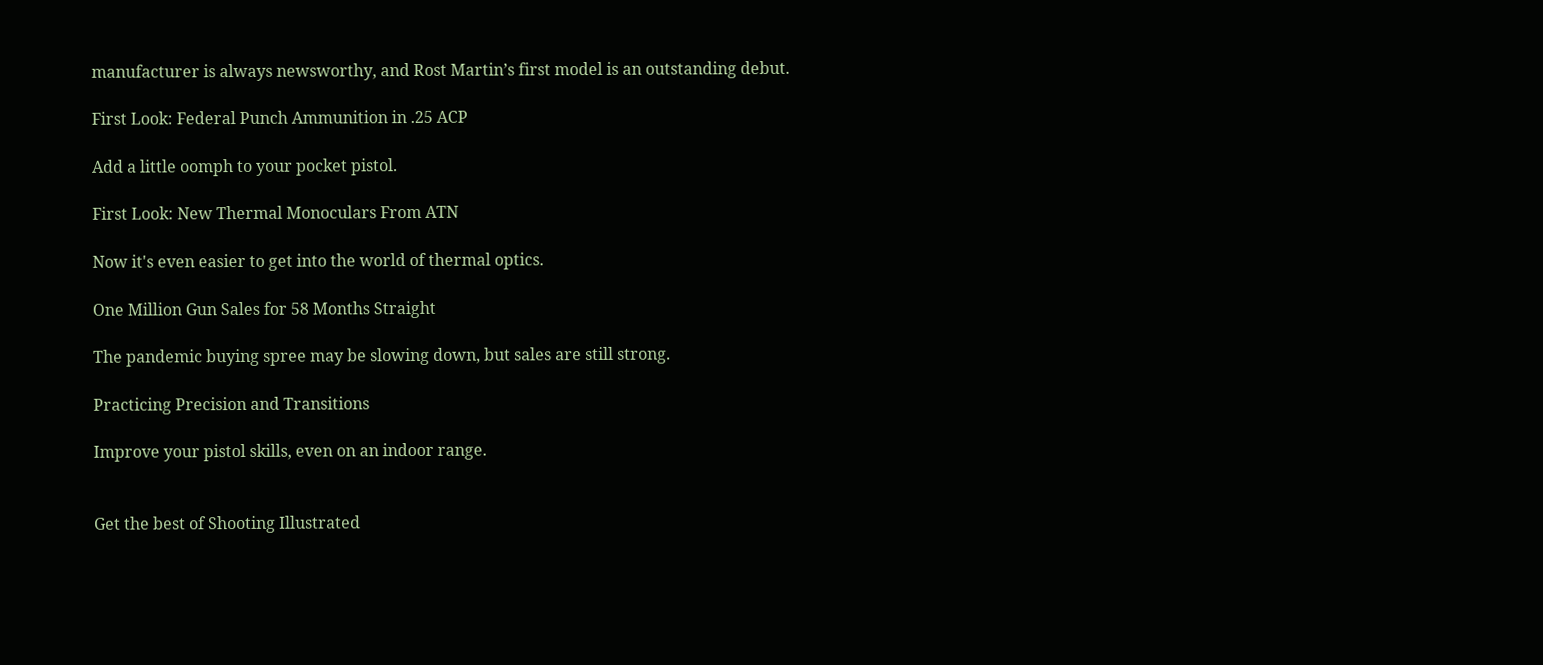manufacturer is always newsworthy, and Rost Martin’s first model is an outstanding debut.

First Look: Federal Punch Ammunition in .25 ACP

Add a little oomph to your pocket pistol.

First Look: New Thermal Monoculars From ATN

Now it's even easier to get into the world of thermal optics.

One Million Gun Sales for 58 Months Straight

The pandemic buying spree may be slowing down, but sales are still strong.

Practicing Precision and Transitions

Improve your pistol skills, even on an indoor range.


Get the best of Shooting Illustrated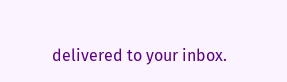delivered to your inbox.